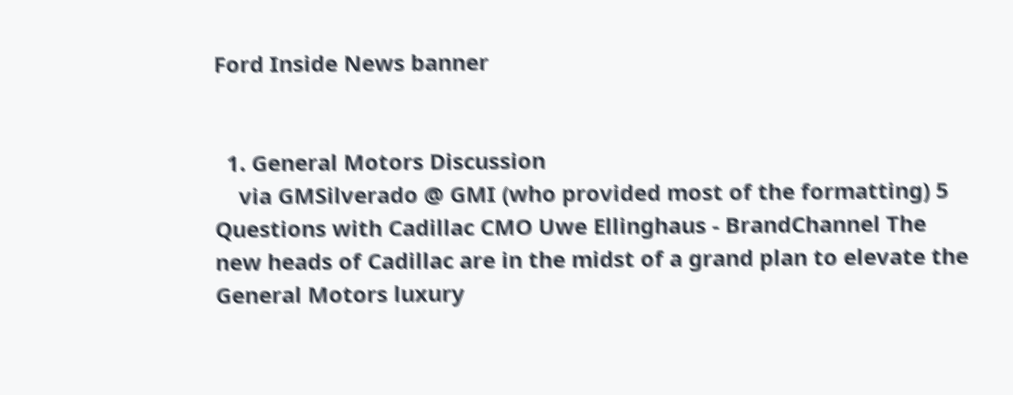Ford Inside News banner


  1. General Motors Discussion
    via GMSilverado @ GMI (who provided most of the formatting) 5 Questions with Cadillac CMO Uwe Ellinghaus - BrandChannel The new heads of Cadillac are in the midst of a grand plan to elevate the General Motors luxury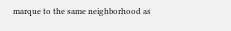marque to the same neighborhood as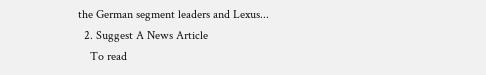the German segment leaders and Lexus...
  2. Suggest A News Article
    To read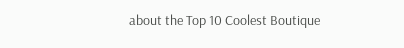about the Top 10 Coolest Boutique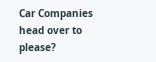Car Companies head over to please?